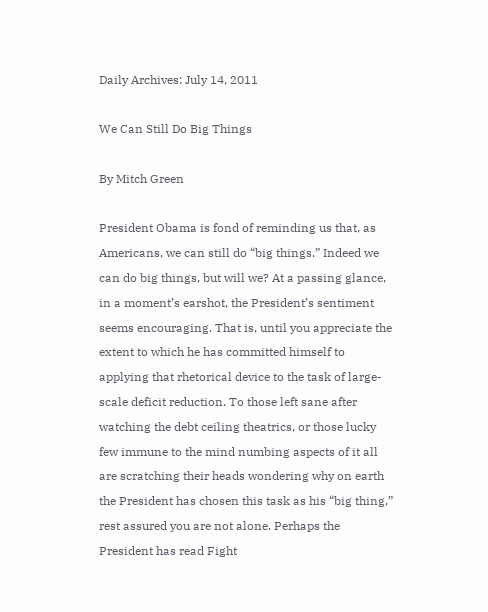Daily Archives: July 14, 2011

We Can Still Do Big Things

By Mitch Green

President Obama is fond of reminding us that, as Americans, we can still do “big things.” Indeed we can do big things, but will we? At a passing glance, in a moment’s earshot, the President’s sentiment seems encouraging. That is, until you appreciate the extent to which he has committed himself to applying that rhetorical device to the task of large-scale deficit reduction. To those left sane after watching the debt ceiling theatrics, or those lucky few immune to the mind numbing aspects of it all are scratching their heads wondering why on earth the President has chosen this task as his “big thing,” rest assured you are not alone. Perhaps the President has read Fight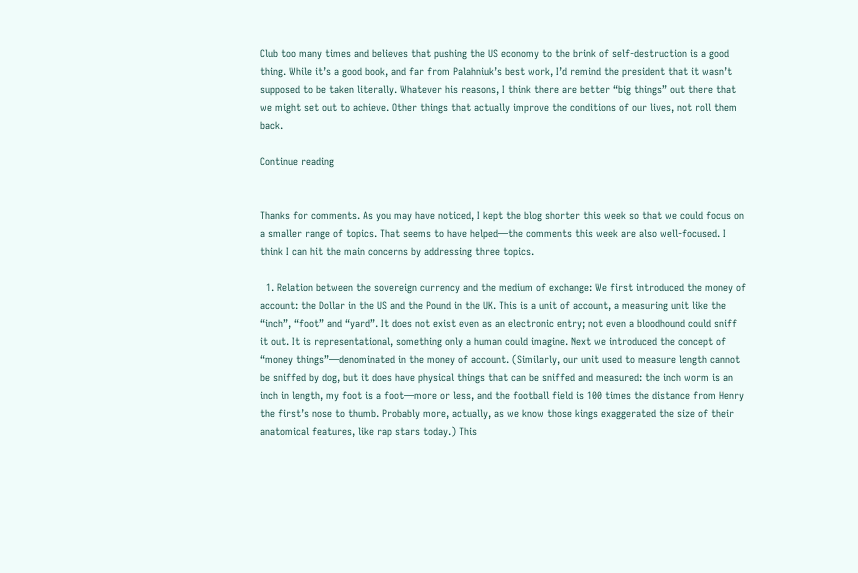Club too many times and believes that pushing the US economy to the brink of self-destruction is a good thing. While it’s a good book, and far from Palahniuk’s best work, I’d remind the president that it wasn’t supposed to be taken literally. Whatever his reasons, I think there are better “big things” out there that we might set out to achieve. Other things that actually improve the conditions of our lives, not roll them back.

Continue reading


Thanks for comments. As you may have noticed, I kept the blog shorter this week so that we could focus on a smaller range of topics. That seems to have helped—the comments this week are also well-focused. I think I can hit the main concerns by addressing three topics.

  1. Relation between the sovereign currency and the medium of exchange: We first introduced the money of account: the Dollar in the US and the Pound in the UK. This is a unit of account, a measuring unit like the “inch”, “foot” and “yard”. It does not exist even as an electronic entry; not even a bloodhound could sniff it out. It is representational, something only a human could imagine. Next we introduced the concept of “money things”—denominated in the money of account. (Similarly, our unit used to measure length cannot be sniffed by dog, but it does have physical things that can be sniffed and measured: the inch worm is an inch in length, my foot is a foot—more or less, and the football field is 100 times the distance from Henry the first’s nose to thumb. Probably more, actually, as we know those kings exaggerated the size of their anatomical features, like rap stars today.) This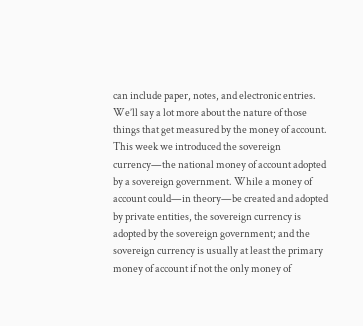can include paper, notes, and electronic entries. We’ll say a lot more about the nature of those things that get measured by the money of account. This week we introduced the sovereign currency—the national money of account adopted by a sovereign government. While a money of account could—in theory—be created and adopted by private entities, the sovereign currency is adopted by the sovereign government; and the sovereign currency is usually at least the primary money of account if not the only money of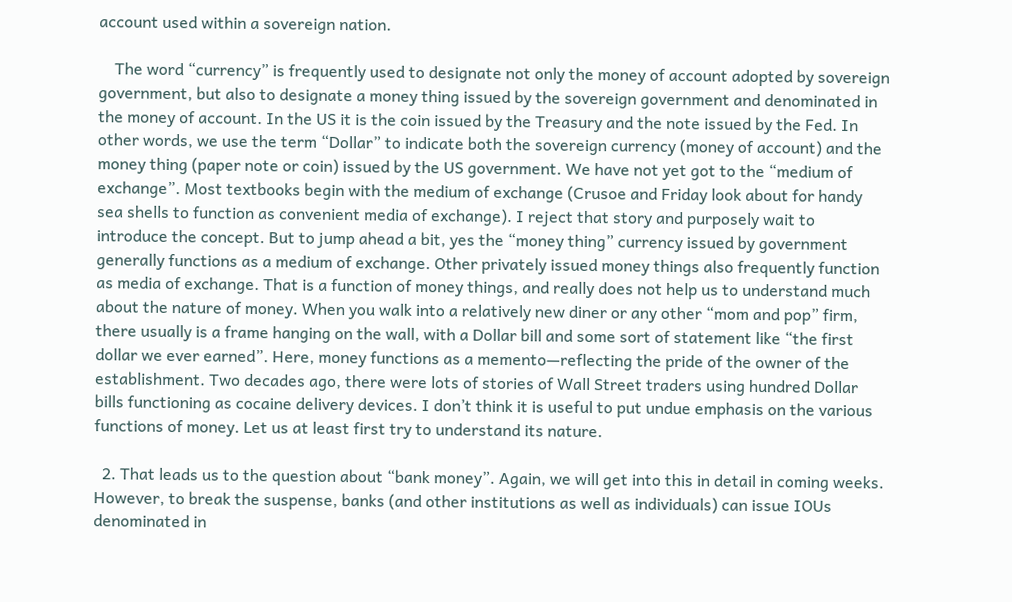account used within a sovereign nation.

    The word “currency” is frequently used to designate not only the money of account adopted by sovereign government, but also to designate a money thing issued by the sovereign government and denominated in the money of account. In the US it is the coin issued by the Treasury and the note issued by the Fed. In other words, we use the term “Dollar” to indicate both the sovereign currency (money of account) and the money thing (paper note or coin) issued by the US government. We have not yet got to the “medium of exchange”. Most textbooks begin with the medium of exchange (Crusoe and Friday look about for handy sea shells to function as convenient media of exchange). I reject that story and purposely wait to introduce the concept. But to jump ahead a bit, yes the “money thing” currency issued by government generally functions as a medium of exchange. Other privately issued money things also frequently function as media of exchange. That is a function of money things, and really does not help us to understand much about the nature of money. When you walk into a relatively new diner or any other “mom and pop” firm, there usually is a frame hanging on the wall, with a Dollar bill and some sort of statement like “the first dollar we ever earned”. Here, money functions as a memento—reflecting the pride of the owner of the establishment. Two decades ago, there were lots of stories of Wall Street traders using hundred Dollar bills functioning as cocaine delivery devices. I don’t think it is useful to put undue emphasis on the various functions of money. Let us at least first try to understand its nature.

  2. That leads us to the question about “bank money”. Again, we will get into this in detail in coming weeks. However, to break the suspense, banks (and other institutions as well as individuals) can issue IOUs denominated in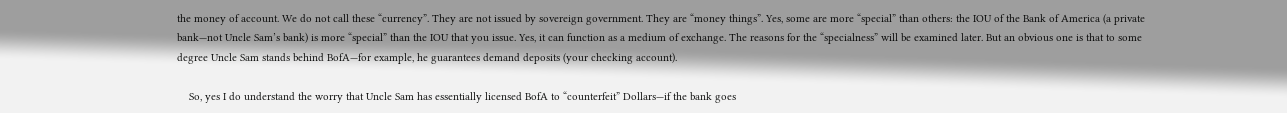the money of account. We do not call these “currency”. They are not issued by sovereign government. They are “money things”. Yes, some are more “special” than others: the IOU of the Bank of America (a private bank—not Uncle Sam’s bank) is more “special” than the IOU that you issue. Yes, it can function as a medium of exchange. The reasons for the “specialness” will be examined later. But an obvious one is that to some degree Uncle Sam stands behind BofA—for example, he guarantees demand deposits (your checking account).

    So, yes I do understand the worry that Uncle Sam has essentially licensed BofA to “counterfeit” Dollars—if the bank goes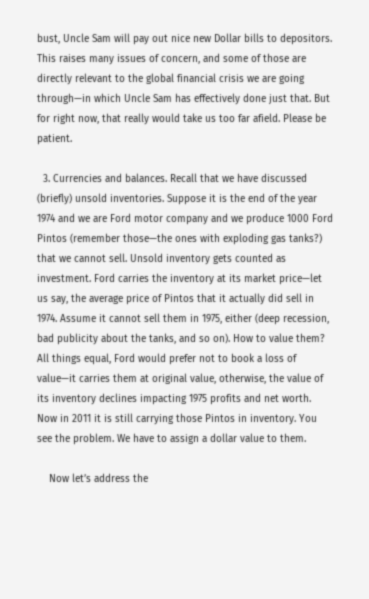bust, Uncle Sam will pay out nice new Dollar bills to depositors. This raises many issues of concern, and some of those are directly relevant to the global financial crisis we are going through—in which Uncle Sam has effectively done just that. But for right now, that really would take us too far afield. Please be patient.

  3. Currencies and balances. Recall that we have discussed (briefly) unsold inventories. Suppose it is the end of the year 1974 and we are Ford motor company and we produce 1000 Ford Pintos (remember those—the ones with exploding gas tanks?) that we cannot sell. Unsold inventory gets counted as investment. Ford carries the inventory at its market price—let us say, the average price of Pintos that it actually did sell in 1974. Assume it cannot sell them in 1975, either (deep recession, bad publicity about the tanks, and so on). How to value them? All things equal, Ford would prefer not to book a loss of value—it carries them at original value, otherwise, the value of its inventory declines impacting 1975 profits and net worth. Now in 2011 it is still carrying those Pintos in inventory. You see the problem. We have to assign a dollar value to them.

    Now let’s address the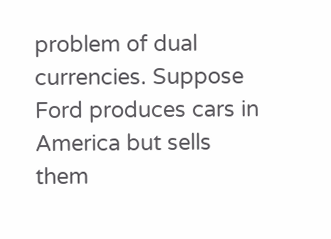problem of dual currencies. Suppose Ford produces cars in America but sells them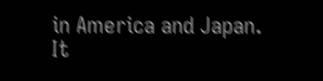in America and Japan. It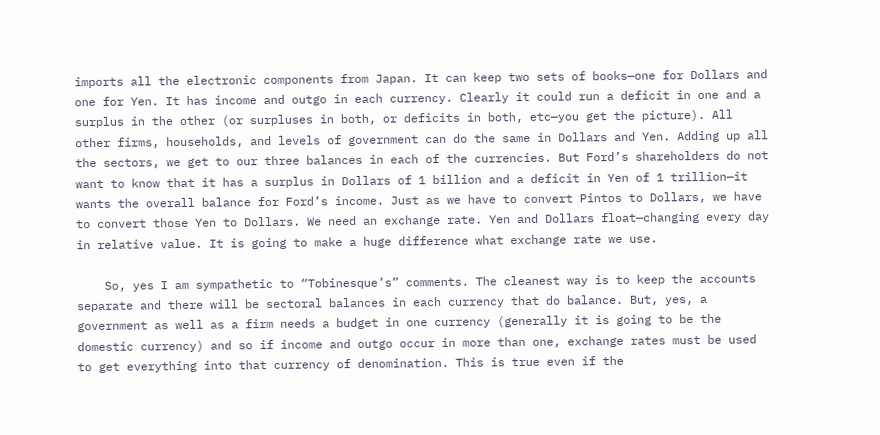imports all the electronic components from Japan. It can keep two sets of books—one for Dollars and one for Yen. It has income and outgo in each currency. Clearly it could run a deficit in one and a surplus in the other (or surpluses in both, or deficits in both, etc—you get the picture). All other firms, households, and levels of government can do the same in Dollars and Yen. Adding up all the sectors, we get to our three balances in each of the currencies. But Ford’s shareholders do not want to know that it has a surplus in Dollars of 1 billion and a deficit in Yen of 1 trillion—it wants the overall balance for Ford’s income. Just as we have to convert Pintos to Dollars, we have to convert those Yen to Dollars. We need an exchange rate. Yen and Dollars float—changing every day in relative value. It is going to make a huge difference what exchange rate we use.

    So, yes I am sympathetic to “Tobinesque’s” comments. The cleanest way is to keep the accounts separate and there will be sectoral balances in each currency that do balance. But, yes, a government as well as a firm needs a budget in one currency (generally it is going to be the domestic currency) and so if income and outgo occur in more than one, exchange rates must be used to get everything into that currency of denomination. This is true even if the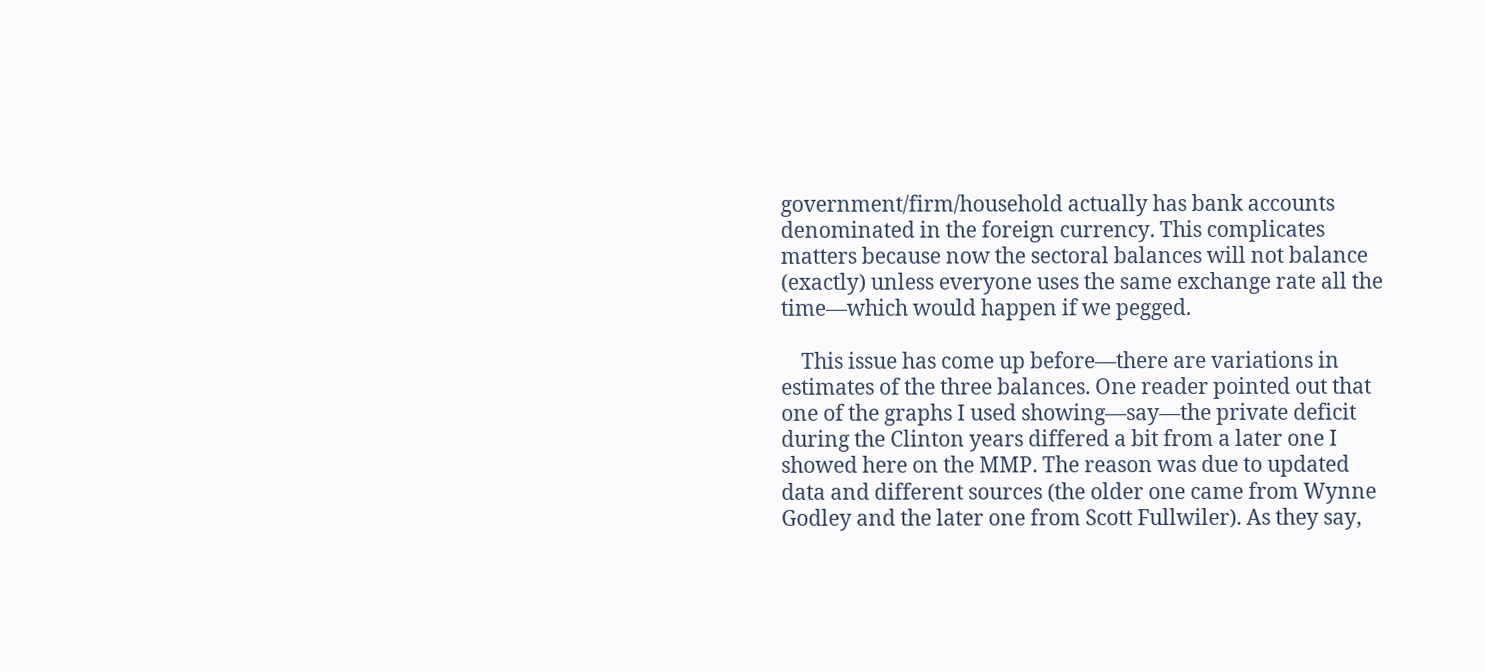government/firm/household actually has bank accounts denominated in the foreign currency. This complicates matters because now the sectoral balances will not balance (exactly) unless everyone uses the same exchange rate all the time—which would happen if we pegged.

    This issue has come up before—there are variations in estimates of the three balances. One reader pointed out that one of the graphs I used showing—say—the private deficit during the Clinton years differed a bit from a later one I showed here on the MMP. The reason was due to updated data and different sources (the older one came from Wynne Godley and the later one from Scott Fullwiler). As they say,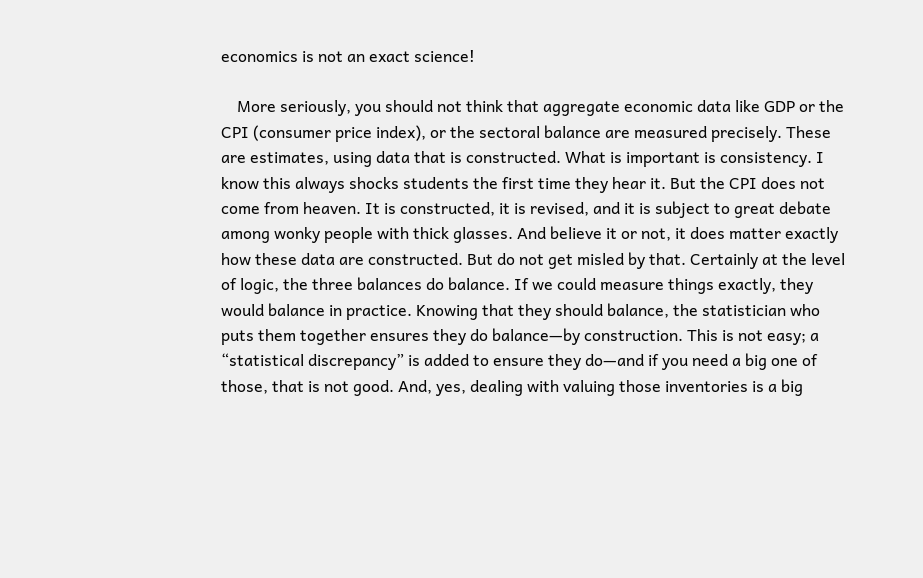economics is not an exact science!

    More seriously, you should not think that aggregate economic data like GDP or the CPI (consumer price index), or the sectoral balance are measured precisely. These are estimates, using data that is constructed. What is important is consistency. I know this always shocks students the first time they hear it. But the CPI does not come from heaven. It is constructed, it is revised, and it is subject to great debate among wonky people with thick glasses. And believe it or not, it does matter exactly how these data are constructed. But do not get misled by that. Certainly at the level of logic, the three balances do balance. If we could measure things exactly, they would balance in practice. Knowing that they should balance, the statistician who puts them together ensures they do balance—by construction. This is not easy; a “statistical discrepancy” is added to ensure they do—and if you need a big one of those, that is not good. And, yes, dealing with valuing those inventories is a big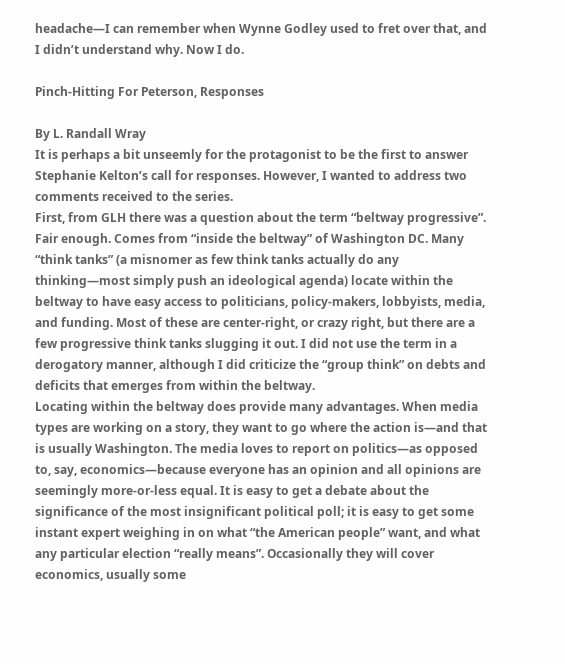headache—I can remember when Wynne Godley used to fret over that, and I didn’t understand why. Now I do.

Pinch-Hitting For Peterson, Responses

By L. Randall Wray
It is perhaps a bit unseemly for the protagonist to be the first to answer Stephanie Kelton’s call for responses. However, I wanted to address two comments received to the series.
First, from GLH there was a question about the term “beltway progressive”. Fair enough. Comes from “inside the beltway” of Washington DC. Many “think tanks” (a misnomer as few think tanks actually do any thinking—most simply push an ideological agenda) locate within the beltway to have easy access to politicians, policy-makers, lobbyists, media, and funding. Most of these are center-right, or crazy right, but there are a few progressive think tanks slugging it out. I did not use the term in a derogatory manner, although I did criticize the “group think” on debts and deficits that emerges from within the beltway.
Locating within the beltway does provide many advantages. When media types are working on a story, they want to go where the action is—and that is usually Washington. The media loves to report on politics—as opposed to, say, economics—because everyone has an opinion and all opinions are seemingly more-or-less equal. It is easy to get a debate about the significance of the most insignificant political poll; it is easy to get some instant expert weighing in on what “the American people” want, and what any particular election “really means”. Occasionally they will cover economics, usually some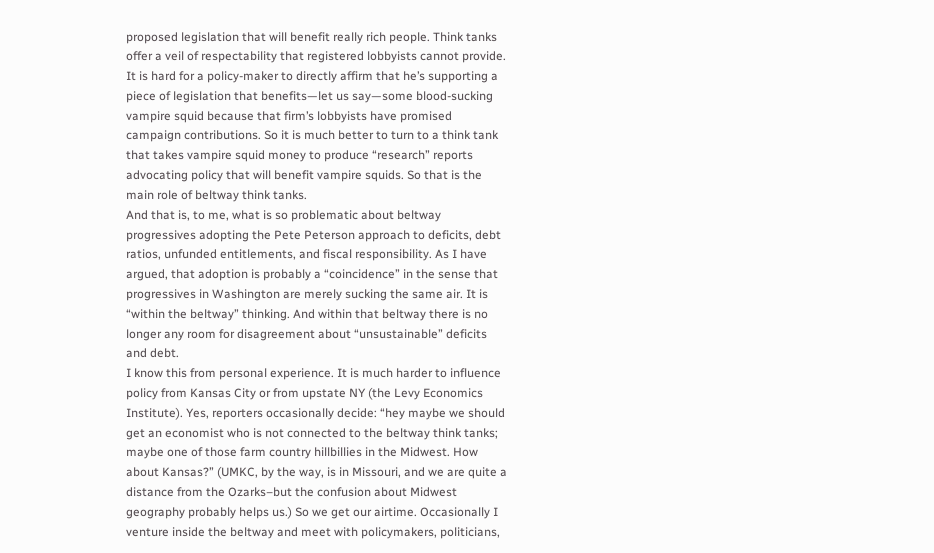proposed legislation that will benefit really rich people. Think tanks offer a veil of respectability that registered lobbyists cannot provide. It is hard for a policy-maker to directly affirm that he’s supporting a piece of legislation that benefits—let us say—some blood-sucking vampire squid because that firm’s lobbyists have promised campaign contributions. So it is much better to turn to a think tank that takes vampire squid money to produce “research” reports advocating policy that will benefit vampire squids. So that is the main role of beltway think tanks.
And that is, to me, what is so problematic about beltway progressives adopting the Pete Peterson approach to deficits, debt ratios, unfunded entitlements, and fiscal responsibility. As I have argued, that adoption is probably a “coincidence” in the sense that progressives in Washington are merely sucking the same air. It is “within the beltway” thinking. And within that beltway there is no longer any room for disagreement about “unsustainable” deficits and debt.
I know this from personal experience. It is much harder to influence policy from Kansas City or from upstate NY (the Levy Economics Institute). Yes, reporters occasionally decide: “hey maybe we should get an economist who is not connected to the beltway think tanks; maybe one of those farm country hillbillies in the Midwest. How about Kansas?” (UMKC, by the way, is in Missouri, and we are quite a distance from the Ozarks–but the confusion about Midwest geography probably helps us.) So we get our airtime. Occasionally I venture inside the beltway and meet with policymakers, politicians,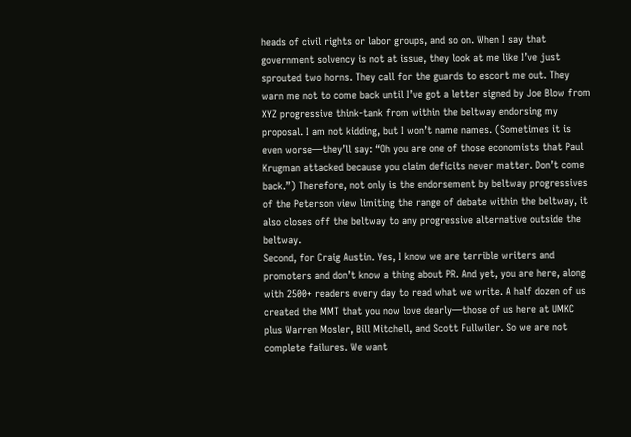heads of civil rights or labor groups, and so on. When I say that government solvency is not at issue, they look at me like I’ve just sprouted two horns. They call for the guards to escort me out. They warn me not to come back until I’ve got a letter signed by Joe Blow from XYZ progressive think-tank from within the beltway endorsing my proposal. I am not kidding, but I won’t name names. (Sometimes it is even worse—they’ll say: “Oh you are one of those economists that Paul Krugman attacked because you claim deficits never matter. Don’t come back.”) Therefore, not only is the endorsement by beltway progressives of the Peterson view limiting the range of debate within the beltway, it also closes off the beltway to any progressive alternative outside the beltway.
Second, for Craig Austin. Yes, I know we are terrible writers and promoters and don’t know a thing about PR. And yet, you are here, along with 2500+ readers every day to read what we write. A half dozen of us created the MMT that you now love dearly—those of us here at UMKC plus Warren Mosler, Bill Mitchell, and Scott Fullwiler. So we are not complete failures. We want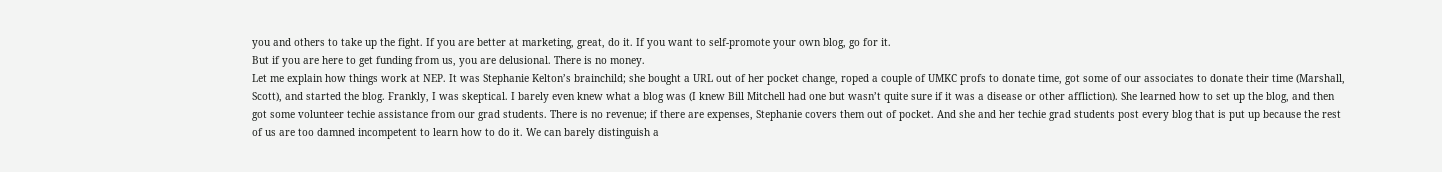you and others to take up the fight. If you are better at marketing, great, do it. If you want to self-promote your own blog, go for it.
But if you are here to get funding from us, you are delusional. There is no money.
Let me explain how things work at NEP. It was Stephanie Kelton’s brainchild; she bought a URL out of her pocket change, roped a couple of UMKC profs to donate time, got some of our associates to donate their time (Marshall, Scott), and started the blog. Frankly, I was skeptical. I barely even knew what a blog was (I knew Bill Mitchell had one but wasn’t quite sure if it was a disease or other affliction). She learned how to set up the blog, and then got some volunteer techie assistance from our grad students. There is no revenue; if there are expenses, Stephanie covers them out of pocket. And she and her techie grad students post every blog that is put up because the rest of us are too damned incompetent to learn how to do it. We can barely distinguish a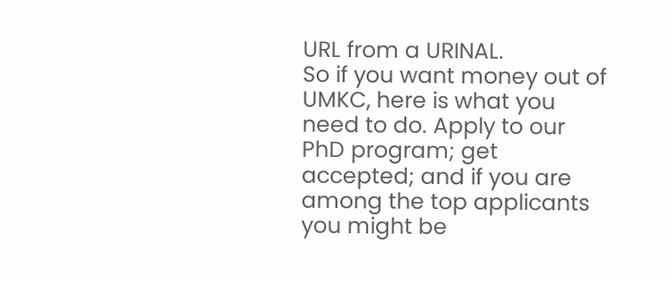URL from a URINAL.
So if you want money out of UMKC, here is what you need to do. Apply to our PhD program; get accepted; and if you are among the top applicants you might be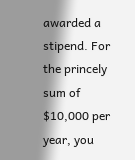awarded a stipend. For the princely sum of $10,000 per year, you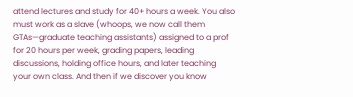attend lectures and study for 40+ hours a week. You also must work as a slave (whoops, we now call them GTAs—graduate teaching assistants) assigned to a prof for 20 hours per week, grading papers, leading discussions, holding office hours, and later teaching your own class. And then if we discover you know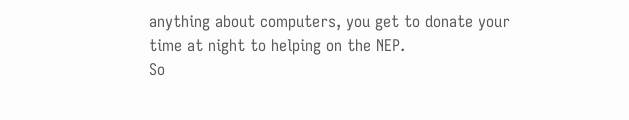anything about computers, you get to donate your time at night to helping on the NEP.
So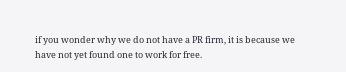if you wonder why we do not have a PR firm, it is because we have not yet found one to work for free.